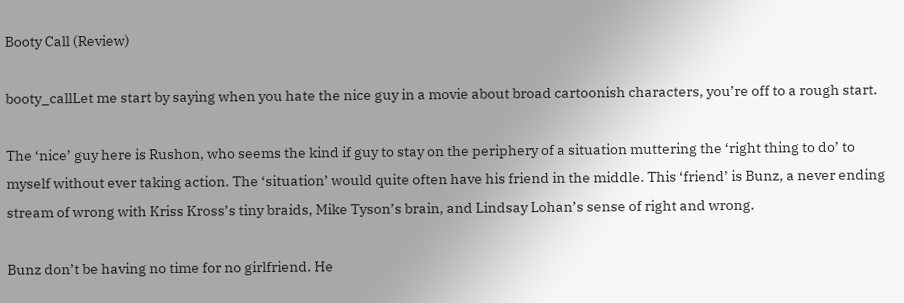Booty Call (Review)

booty_callLet me start by saying when you hate the nice guy in a movie about broad cartoonish characters, you’re off to a rough start.

The ‘nice’ guy here is Rushon, who seems the kind if guy to stay on the periphery of a situation muttering the ‘right thing to do’ to myself without ever taking action. The ‘situation’ would quite often have his friend in the middle. This ‘friend’ is Bunz, a never ending stream of wrong with Kriss Kross’s tiny braids, Mike Tyson’s brain, and Lindsay Lohan’s sense of right and wrong.

Bunz don’t be having no time for no girlfriend. He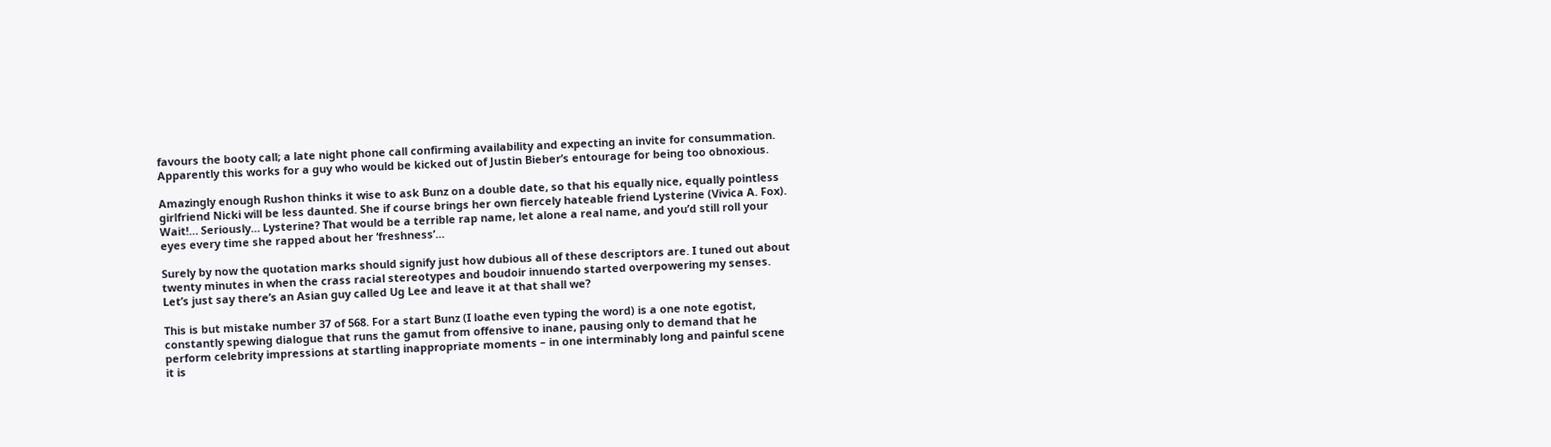favours the booty call; a late night phone call confirming availability and expecting an invite for consummation. Apparently this works for a guy who would be kicked out of Justin Bieber’s entourage for being too obnoxious.

Amazingly enough Rushon thinks it wise to ask Bunz on a double date, so that his equally nice, equally pointless girlfriend Nicki will be less daunted. She if course brings her own fiercely hateable friend Lysterine (Vivica A. Fox). Wait!… Seriously… Lysterine? That would be a terrible rap name, let alone a real name, and you’d still roll your eyes every time she rapped about her ‘freshness’…

Surely by now the quotation marks should signify just how dubious all of these descriptors are. I tuned out about twenty minutes in when the crass racial stereotypes and boudoir innuendo started overpowering my senses. Let’s just say there’s an Asian guy called Ug Lee and leave it at that shall we?

This is but mistake number 37 of 568. For a start Bunz (I loathe even typing the word) is a one note egotist, constantly spewing dialogue that runs the gamut from offensive to inane, pausing only to demand that he perform celebrity impressions at startling inappropriate moments – in one interminably long and painful scene it is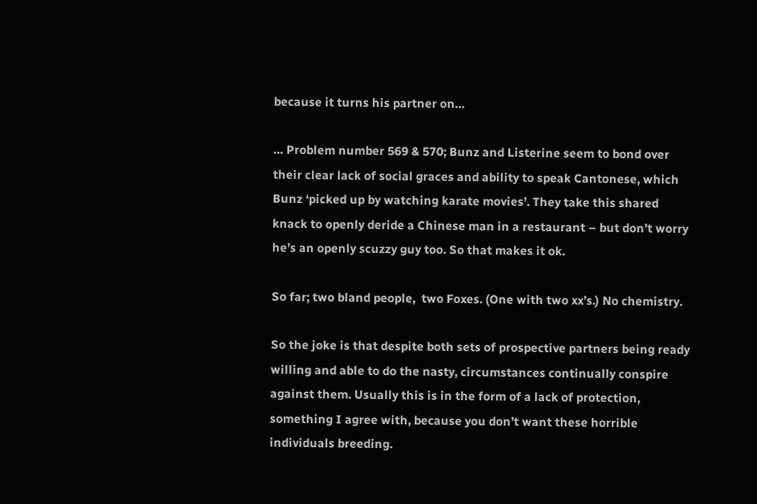because it turns his partner on…

… Problem number 569 & 570; Bunz and Listerine seem to bond over their clear lack of social graces and ability to speak Cantonese, which Bunz ‘picked up by watching karate movies’. They take this shared knack to openly deride a Chinese man in a restaurant – but don’t worry he’s an openly scuzzy guy too. So that makes it ok.

So far; two bland people,  two Foxes. (One with two xx’s.) No chemistry.

So the joke is that despite both sets of prospective partners being ready willing and able to do the nasty, circumstances continually conspire against them. Usually this is in the form of a lack of protection, something I agree with, because you don’t want these horrible individuals breeding.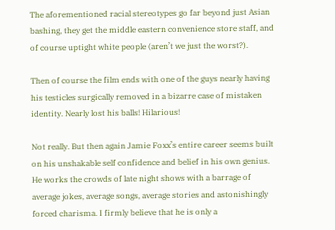The aforementioned racial stereotypes go far beyond just Asian bashing, they get the middle eastern convenience store staff, and of course uptight white people (aren’t we just the worst?).

Then of course the film ends with one of the guys nearly having his testicles surgically removed in a bizarre case of mistaken identity. Nearly lost his balls! Hilarious!

Not really. But then again Jamie Foxx’s entire career seems built on his unshakable self confidence and belief in his own genius. He works the crowds of late night shows with a barrage of average jokes, average songs, average stories and astonishingly forced charisma. I firmly believe that he is only a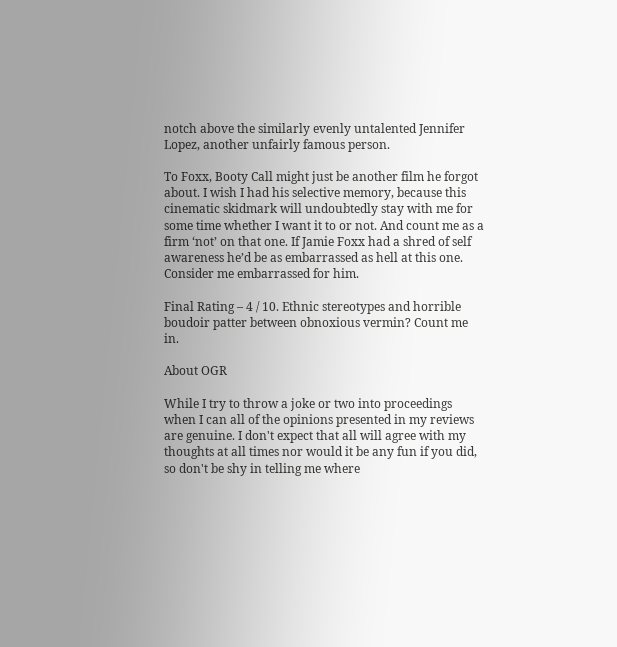notch above the similarly evenly untalented Jennifer Lopez, another unfairly famous person.

To Foxx, Booty Call might just be another film he forgot about. I wish I had his selective memory, because this cinematic skidmark will undoubtedly stay with me for some time whether I want it to or not. And count me as a firm ‘not’ on that one. If Jamie Foxx had a shred of self awareness he’d be as embarrassed as hell at this one. Consider me embarrassed for him.

Final Rating – 4 / 10. Ethnic stereotypes and horrible boudoir patter between obnoxious vermin? Count me in.

About OGR

While I try to throw a joke or two into proceedings when I can all of the opinions presented in my reviews are genuine. I don't expect that all will agree with my thoughts at all times nor would it be any fun if you did, so don't be shy in telling me where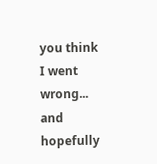you think I went wrong... and hopefully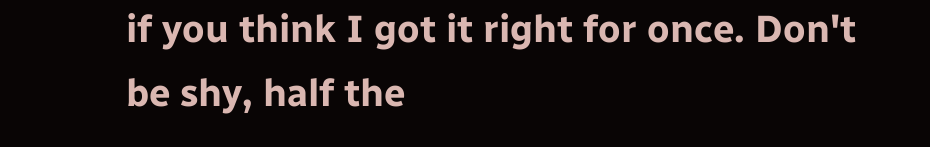if you think I got it right for once. Don't be shy, half the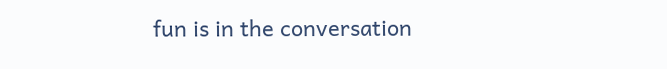fun is in the conversation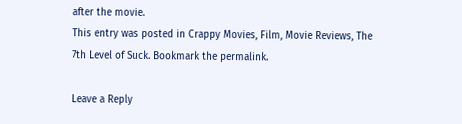after the movie.
This entry was posted in Crappy Movies, Film, Movie Reviews, The 7th Level of Suck. Bookmark the permalink.

Leave a Reply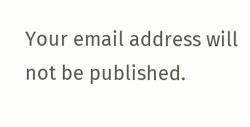Your email address will not be published.